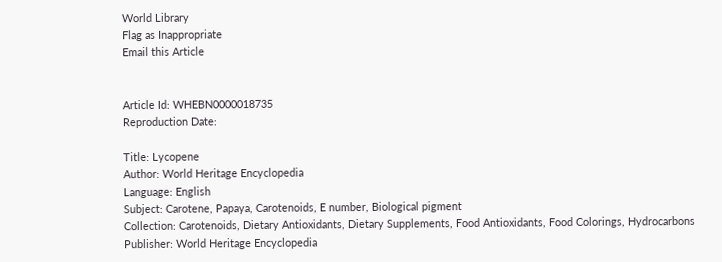World Library
Flag as Inappropriate
Email this Article


Article Id: WHEBN0000018735
Reproduction Date:

Title: Lycopene
Author: World Heritage Encyclopedia
Language: English
Subject: Carotene, Papaya, Carotenoids, E number, Biological pigment
Collection: Carotenoids, Dietary Antioxidants, Dietary Supplements, Food Antioxidants, Food Colorings, Hydrocarbons
Publisher: World Heritage Encyclopedia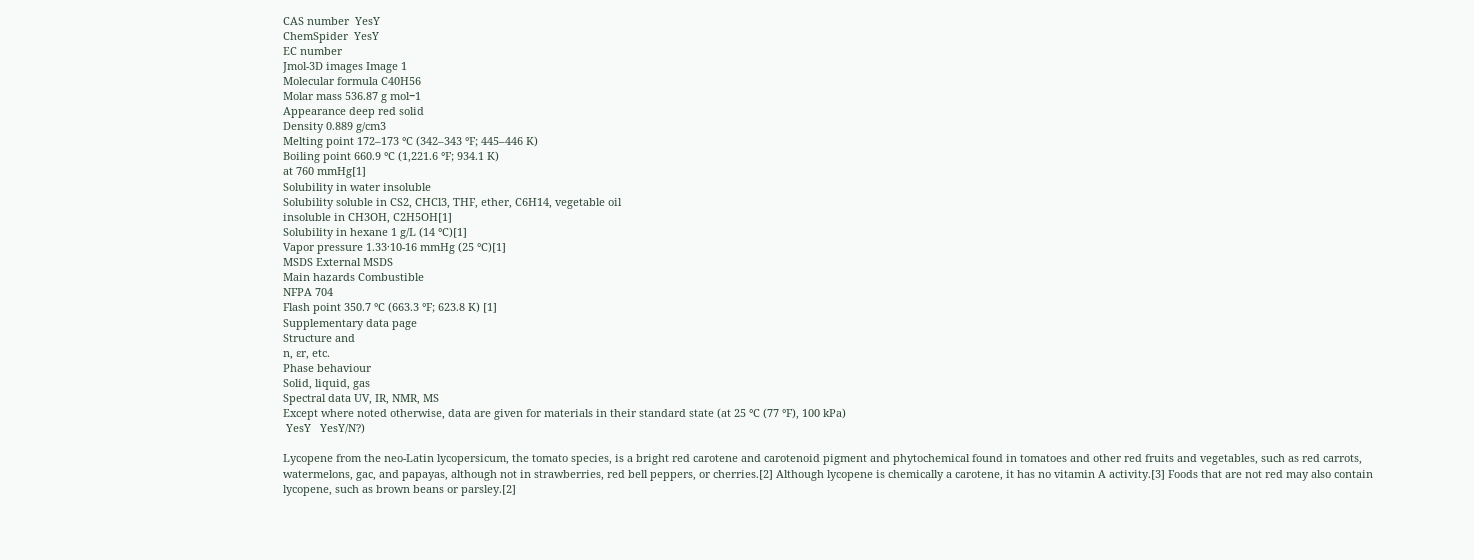CAS number  YesY
ChemSpider  YesY
EC number
Jmol-3D images Image 1
Molecular formula C40H56
Molar mass 536.87 g mol−1
Appearance deep red solid
Density 0.889 g/cm3
Melting point 172–173 °C (342–343 °F; 445–446 K)
Boiling point 660.9 °C (1,221.6 °F; 934.1 K)
at 760 mmHg[1]
Solubility in water insoluble
Solubility soluble in CS2, CHCl3, THF, ether, C6H14, vegetable oil
insoluble in CH3OH, C2H5OH[1]
Solubility in hexane 1 g/L (14 °C)[1]
Vapor pressure 1.33·10-16 mmHg (25 °C)[1]
MSDS External MSDS
Main hazards Combustible
NFPA 704
Flash point 350.7 °C (663.3 °F; 623.8 K) [1]
Supplementary data page
Structure and
n, εr, etc.
Phase behaviour
Solid, liquid, gas
Spectral data UV, IR, NMR, MS
Except where noted otherwise, data are given for materials in their standard state (at 25 °C (77 °F), 100 kPa)
 YesY   YesY/N?)

Lycopene from the neo-Latin lycopersicum, the tomato species, is a bright red carotene and carotenoid pigment and phytochemical found in tomatoes and other red fruits and vegetables, such as red carrots, watermelons, gac, and papayas, although not in strawberries, red bell peppers, or cherries.[2] Although lycopene is chemically a carotene, it has no vitamin A activity.[3] Foods that are not red may also contain lycopene, such as brown beans or parsley.[2]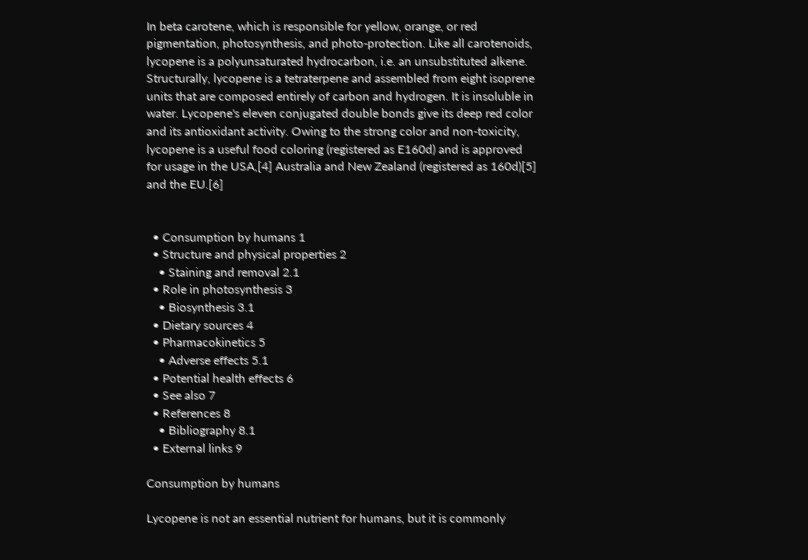In beta carotene, which is responsible for yellow, orange, or red pigmentation, photosynthesis, and photo-protection. Like all carotenoids, lycopene is a polyunsaturated hydrocarbon, i.e. an unsubstituted alkene. Structurally, lycopene is a tetraterpene and assembled from eight isoprene units that are composed entirely of carbon and hydrogen. It is insoluble in water. Lycopene's eleven conjugated double bonds give its deep red color and its antioxidant activity. Owing to the strong color and non-toxicity, lycopene is a useful food coloring (registered as E160d) and is approved for usage in the USA,[4] Australia and New Zealand (registered as 160d)[5] and the EU.[6]


  • Consumption by humans 1
  • Structure and physical properties 2
    • Staining and removal 2.1
  • Role in photosynthesis 3
    • Biosynthesis 3.1
  • Dietary sources 4
  • Pharmacokinetics 5
    • Adverse effects 5.1
  • Potential health effects 6
  • See also 7
  • References 8
    • Bibliography 8.1
  • External links 9

Consumption by humans

Lycopene is not an essential nutrient for humans, but it is commonly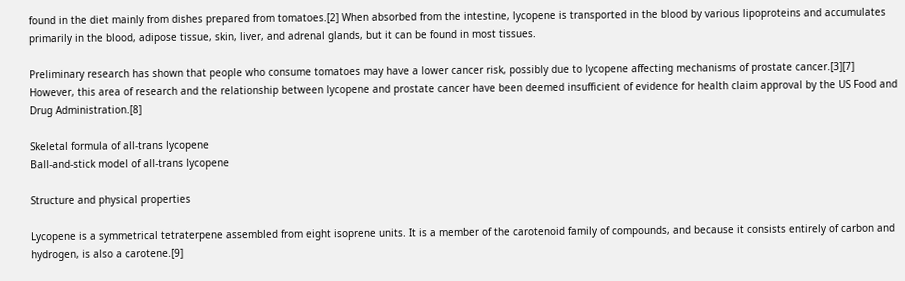found in the diet mainly from dishes prepared from tomatoes.[2] When absorbed from the intestine, lycopene is transported in the blood by various lipoproteins and accumulates primarily in the blood, adipose tissue, skin, liver, and adrenal glands, but it can be found in most tissues.

Preliminary research has shown that people who consume tomatoes may have a lower cancer risk, possibly due to lycopene affecting mechanisms of prostate cancer.[3][7] However, this area of research and the relationship between lycopene and prostate cancer have been deemed insufficient of evidence for health claim approval by the US Food and Drug Administration.[8]

Skeletal formula of all-trans lycopene
Ball-and-stick model of all-trans lycopene

Structure and physical properties

Lycopene is a symmetrical tetraterpene assembled from eight isoprene units. It is a member of the carotenoid family of compounds, and because it consists entirely of carbon and hydrogen, is also a carotene.[9]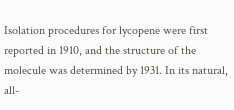Isolation procedures for lycopene were first reported in 1910, and the structure of the molecule was determined by 1931. In its natural, all-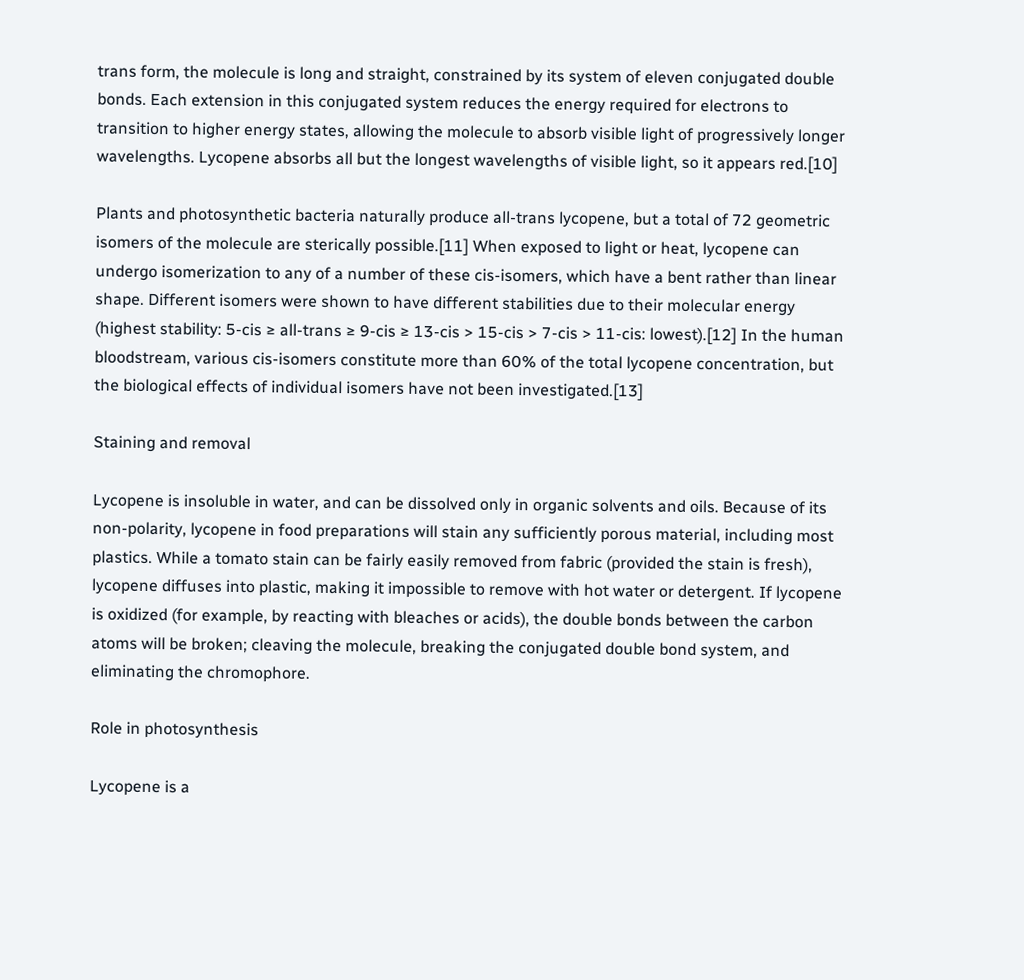trans form, the molecule is long and straight, constrained by its system of eleven conjugated double bonds. Each extension in this conjugated system reduces the energy required for electrons to transition to higher energy states, allowing the molecule to absorb visible light of progressively longer wavelengths. Lycopene absorbs all but the longest wavelengths of visible light, so it appears red.[10]

Plants and photosynthetic bacteria naturally produce all-trans lycopene, but a total of 72 geometric isomers of the molecule are sterically possible.[11] When exposed to light or heat, lycopene can undergo isomerization to any of a number of these cis-isomers, which have a bent rather than linear shape. Different isomers were shown to have different stabilities due to their molecular energy (highest stability: 5-cis ≥ all-trans ≥ 9-cis ≥ 13-cis > 15-cis > 7-cis > 11-cis: lowest).[12] In the human bloodstream, various cis-isomers constitute more than 60% of the total lycopene concentration, but the biological effects of individual isomers have not been investigated.[13]

Staining and removal

Lycopene is insoluble in water, and can be dissolved only in organic solvents and oils. Because of its non-polarity, lycopene in food preparations will stain any sufficiently porous material, including most plastics. While a tomato stain can be fairly easily removed from fabric (provided the stain is fresh), lycopene diffuses into plastic, making it impossible to remove with hot water or detergent. If lycopene is oxidized (for example, by reacting with bleaches or acids), the double bonds between the carbon atoms will be broken; cleaving the molecule, breaking the conjugated double bond system, and eliminating the chromophore.

Role in photosynthesis

Lycopene is a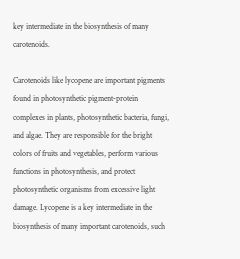key intermediate in the biosynthesis of many carotenoids.

Carotenoids like lycopene are important pigments found in photosynthetic pigment-protein complexes in plants, photosynthetic bacteria, fungi, and algae. They are responsible for the bright colors of fruits and vegetables, perform various functions in photosynthesis, and protect photosynthetic organisms from excessive light damage. Lycopene is a key intermediate in the biosynthesis of many important carotenoids, such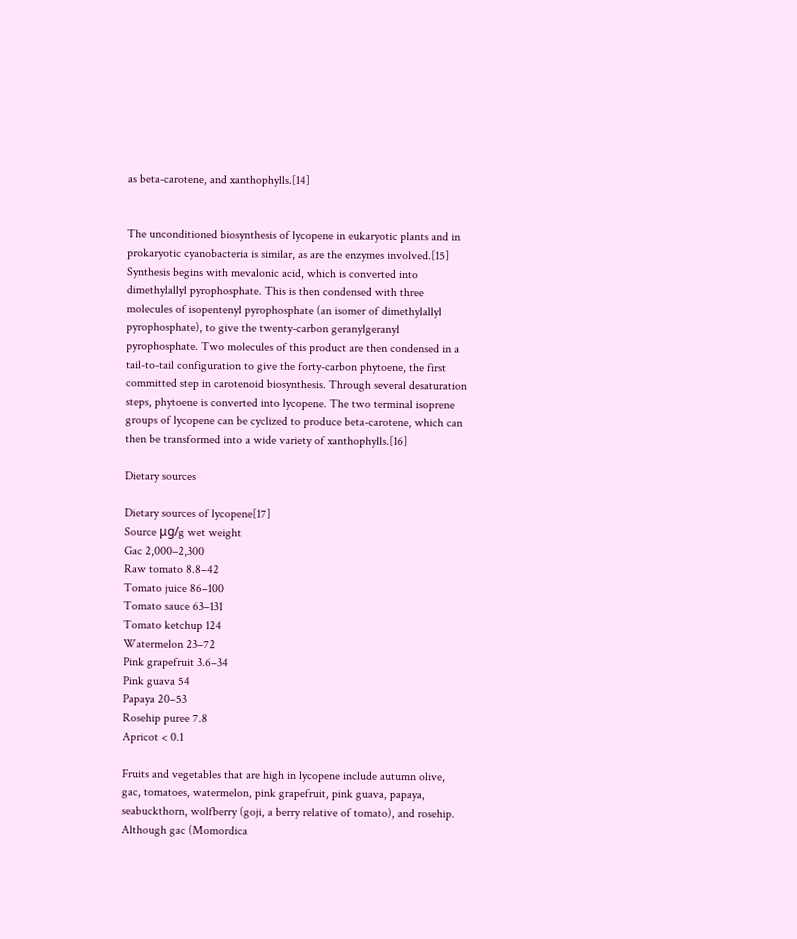as beta-carotene, and xanthophylls.[14]


The unconditioned biosynthesis of lycopene in eukaryotic plants and in prokaryotic cyanobacteria is similar, as are the enzymes involved.[15] Synthesis begins with mevalonic acid, which is converted into dimethylallyl pyrophosphate. This is then condensed with three molecules of isopentenyl pyrophosphate (an isomer of dimethylallyl pyrophosphate), to give the twenty-carbon geranylgeranyl pyrophosphate. Two molecules of this product are then condensed in a tail-to-tail configuration to give the forty-carbon phytoene, the first committed step in carotenoid biosynthesis. Through several desaturation steps, phytoene is converted into lycopene. The two terminal isoprene groups of lycopene can be cyclized to produce beta-carotene, which can then be transformed into a wide variety of xanthophylls.[16]

Dietary sources

Dietary sources of lycopene[17]
Source μg/g wet weight
Gac 2,000–2,300
Raw tomato 8.8–42
Tomato juice 86–100
Tomato sauce 63–131
Tomato ketchup 124
Watermelon 23–72
Pink grapefruit 3.6–34
Pink guava 54
Papaya 20–53
Rosehip puree 7.8
Apricot < 0.1

Fruits and vegetables that are high in lycopene include autumn olive, gac, tomatoes, watermelon, pink grapefruit, pink guava, papaya, seabuckthorn, wolfberry (goji, a berry relative of tomato), and rosehip. Although gac (Momordica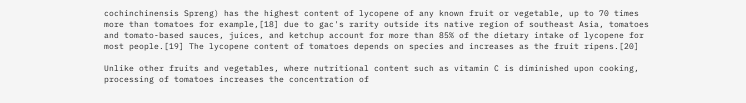cochinchinensis Spreng) has the highest content of lycopene of any known fruit or vegetable, up to 70 times more than tomatoes for example,[18] due to gac's rarity outside its native region of southeast Asia, tomatoes and tomato-based sauces, juices, and ketchup account for more than 85% of the dietary intake of lycopene for most people.[19] The lycopene content of tomatoes depends on species and increases as the fruit ripens.[20]

Unlike other fruits and vegetables, where nutritional content such as vitamin C is diminished upon cooking, processing of tomatoes increases the concentration of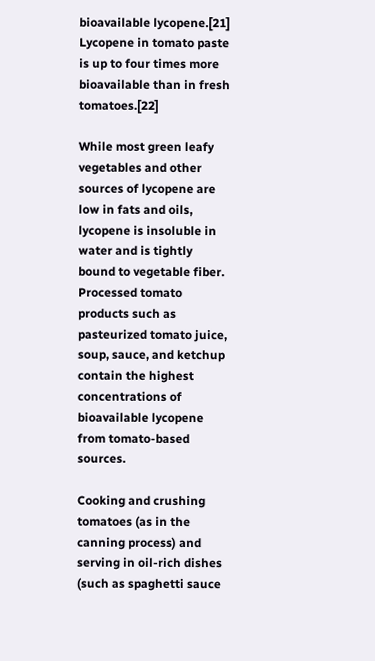bioavailable lycopene.[21] Lycopene in tomato paste is up to four times more bioavailable than in fresh tomatoes.[22]

While most green leafy vegetables and other sources of lycopene are low in fats and oils, lycopene is insoluble in water and is tightly bound to vegetable fiber. Processed tomato products such as pasteurized tomato juice, soup, sauce, and ketchup contain the highest concentrations of bioavailable lycopene from tomato-based sources.

Cooking and crushing tomatoes (as in the canning process) and serving in oil-rich dishes (such as spaghetti sauce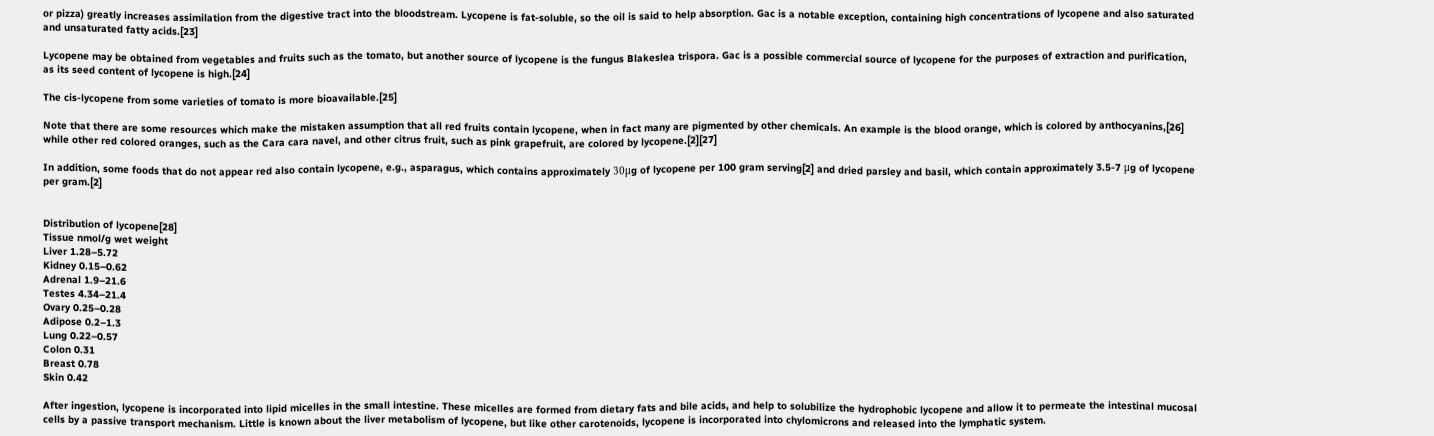or pizza) greatly increases assimilation from the digestive tract into the bloodstream. Lycopene is fat-soluble, so the oil is said to help absorption. Gac is a notable exception, containing high concentrations of lycopene and also saturated and unsaturated fatty acids.[23]

Lycopene may be obtained from vegetables and fruits such as the tomato, but another source of lycopene is the fungus Blakeslea trispora. Gac is a possible commercial source of lycopene for the purposes of extraction and purification, as its seed content of lycopene is high.[24]

The cis-lycopene from some varieties of tomato is more bioavailable.[25]

Note that there are some resources which make the mistaken assumption that all red fruits contain lycopene, when in fact many are pigmented by other chemicals. An example is the blood orange, which is colored by anthocyanins,[26] while other red colored oranges, such as the Cara cara navel, and other citrus fruit, such as pink grapefruit, are colored by lycopene.[2][27]

In addition, some foods that do not appear red also contain lycopene, e.g., asparagus, which contains approximately 30μg of lycopene per 100 gram serving[2] and dried parsley and basil, which contain approximately 3.5-7 μg of lycopene per gram.[2]


Distribution of lycopene[28]
Tissue nmol/g wet weight
Liver 1.28–5.72
Kidney 0.15–0.62
Adrenal 1.9–21.6
Testes 4.34–21.4
Ovary 0.25–0.28
Adipose 0.2–1.3
Lung 0.22–0.57
Colon 0.31
Breast 0.78
Skin 0.42

After ingestion, lycopene is incorporated into lipid micelles in the small intestine. These micelles are formed from dietary fats and bile acids, and help to solubilize the hydrophobic lycopene and allow it to permeate the intestinal mucosal cells by a passive transport mechanism. Little is known about the liver metabolism of lycopene, but like other carotenoids, lycopene is incorporated into chylomicrons and released into the lymphatic system.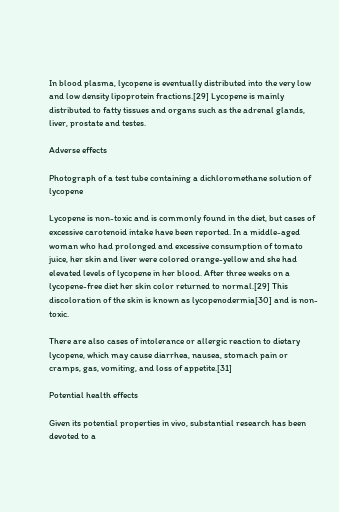In blood plasma, lycopene is eventually distributed into the very low and low density lipoprotein fractions.[29] Lycopene is mainly distributed to fatty tissues and organs such as the adrenal glands, liver, prostate and testes.

Adverse effects

Photograph of a test tube containing a dichloromethane solution of lycopene

Lycopene is non-toxic and is commonly found in the diet, but cases of excessive carotenoid intake have been reported. In a middle-aged woman who had prolonged and excessive consumption of tomato juice, her skin and liver were colored orange-yellow and she had elevated levels of lycopene in her blood. After three weeks on a lycopene-free diet her skin color returned to normal.[29] This discoloration of the skin is known as lycopenodermia[30] and is non-toxic.

There are also cases of intolerance or allergic reaction to dietary lycopene, which may cause diarrhea, nausea, stomach pain or cramps, gas, vomiting, and loss of appetite.[31]

Potential health effects

Given its potential properties in vivo, substantial research has been devoted to a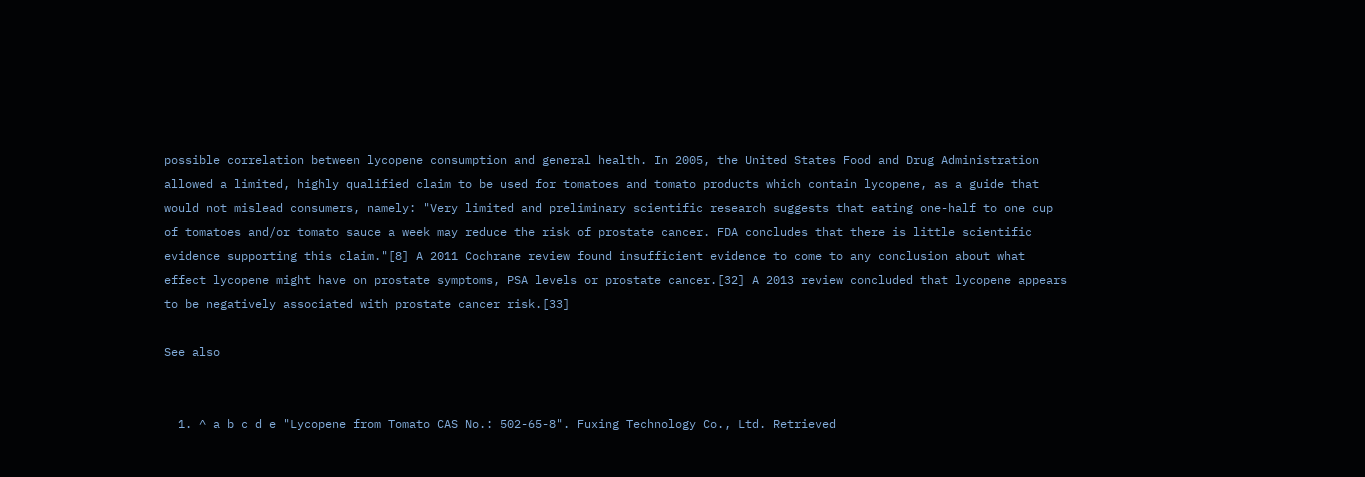possible correlation between lycopene consumption and general health. In 2005, the United States Food and Drug Administration allowed a limited, highly qualified claim to be used for tomatoes and tomato products which contain lycopene, as a guide that would not mislead consumers, namely: "Very limited and preliminary scientific research suggests that eating one-half to one cup of tomatoes and/or tomato sauce a week may reduce the risk of prostate cancer. FDA concludes that there is little scientific evidence supporting this claim."[8] A 2011 Cochrane review found insufficient evidence to come to any conclusion about what effect lycopene might have on prostate symptoms, PSA levels or prostate cancer.[32] A 2013 review concluded that lycopene appears to be negatively associated with prostate cancer risk.[33]

See also


  1. ^ a b c d e "Lycopene from Tomato CAS No.: 502-65-8". Fuxing Technology Co., Ltd. Retrieved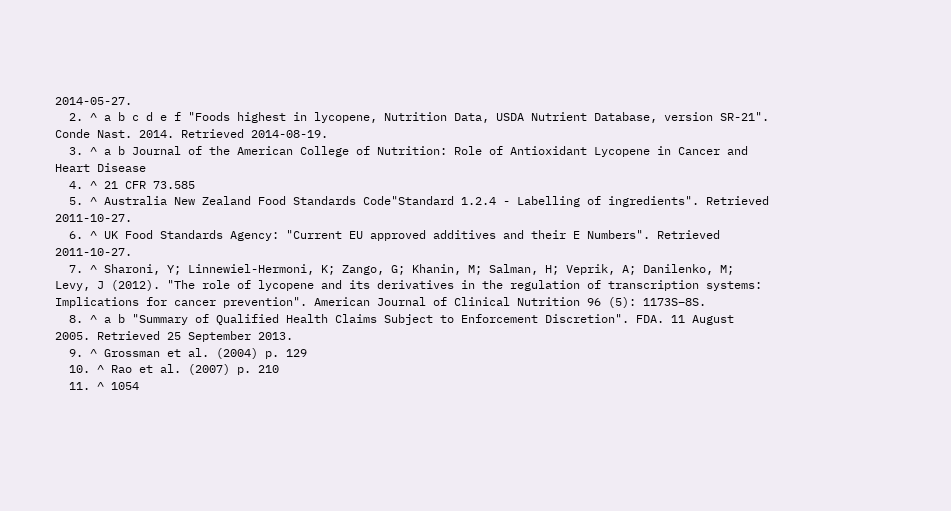2014-05-27.
  2. ^ a b c d e f "Foods highest in lycopene, Nutrition Data, USDA Nutrient Database, version SR-21". Conde Nast. 2014. Retrieved 2014-08-19.
  3. ^ a b Journal of the American College of Nutrition: Role of Antioxidant Lycopene in Cancer and Heart Disease
  4. ^ 21 CFR 73.585
  5. ^ Australia New Zealand Food Standards Code"Standard 1.2.4 - Labelling of ingredients". Retrieved 2011-10-27.
  6. ^ UK Food Standards Agency: "Current EU approved additives and their E Numbers". Retrieved 2011-10-27.
  7. ^ Sharoni, Y; Linnewiel-Hermoni, K; Zango, G; Khanin, M; Salman, H; Veprik, A; Danilenko, M; Levy, J (2012). "The role of lycopene and its derivatives in the regulation of transcription systems: Implications for cancer prevention". American Journal of Clinical Nutrition 96 (5): 1173S–8S.
  8. ^ a b "Summary of Qualified Health Claims Subject to Enforcement Discretion". FDA. 11 August 2005. Retrieved 25 September 2013.
  9. ^ Grossman et al. (2004) p. 129
  10. ^ Rao et al. (2007) p. 210
  11. ^ 1054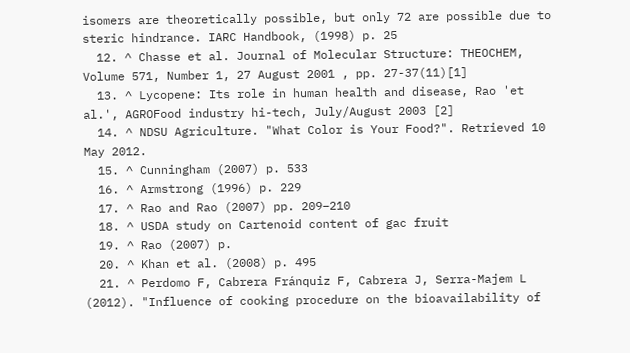isomers are theoretically possible, but only 72 are possible due to steric hindrance. IARC Handbook, (1998) p. 25
  12. ^ Chasse et al. Journal of Molecular Structure: THEOCHEM, Volume 571, Number 1, 27 August 2001 , pp. 27-37(11)[1]
  13. ^ Lycopene: Its role in human health and disease, Rao 'et al.', AGROFood industry hi-tech, July/August 2003 [2]
  14. ^ NDSU Agriculture. "What Color is Your Food?". Retrieved 10 May 2012.
  15. ^ Cunningham (2007) p. 533
  16. ^ Armstrong (1996) p. 229
  17. ^ Rao and Rao (2007) pp. 209–210
  18. ^ USDA study on Cartenoid content of gac fruit
  19. ^ Rao (2007) p.
  20. ^ Khan et al. (2008) p. 495
  21. ^ Perdomo F, Cabrera Fránquiz F, Cabrera J, Serra-Majem L (2012). "Influence of cooking procedure on the bioavailability of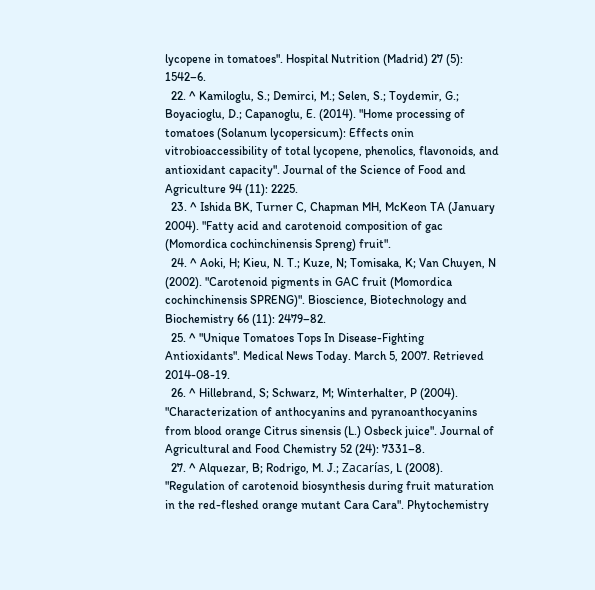lycopene in tomatoes". Hospital Nutrition (Madrid) 27 (5): 1542–6.
  22. ^ Kamiloglu, S.; Demirci, M.; Selen, S.; Toydemir, G.; Boyacioglu, D.; Capanoglu, E. (2014). "Home processing of tomatoes (Solanum lycopersicum): Effects onin vitrobioaccessibility of total lycopene, phenolics, flavonoids, and antioxidant capacity". Journal of the Science of Food and Agriculture 94 (11): 2225.
  23. ^ Ishida BK, Turner C, Chapman MH, McKeon TA (January 2004). "Fatty acid and carotenoid composition of gac (Momordica cochinchinensis Spreng) fruit".
  24. ^ Aoki, H; Kieu, N. T.; Kuze, N; Tomisaka, K; Van Chuyen, N (2002). "Carotenoid pigments in GAC fruit (Momordica cochinchinensis SPRENG)". Bioscience, Biotechnology and Biochemistry 66 (11): 2479–82.
  25. ^ "Unique Tomatoes Tops In Disease-Fighting Antioxidants". Medical News Today. March 5, 2007. Retrieved 2014-08-19.
  26. ^ Hillebrand, S; Schwarz, M; Winterhalter, P (2004). "Characterization of anthocyanins and pyranoanthocyanins from blood orange Citrus sinensis (L.) Osbeck juice". Journal of Agricultural and Food Chemistry 52 (24): 7331–8.
  27. ^ Alquezar, B; Rodrigo, M. J.; Zacarías, L (2008). "Regulation of carotenoid biosynthesis during fruit maturation in the red-fleshed orange mutant Cara Cara". Phytochemistry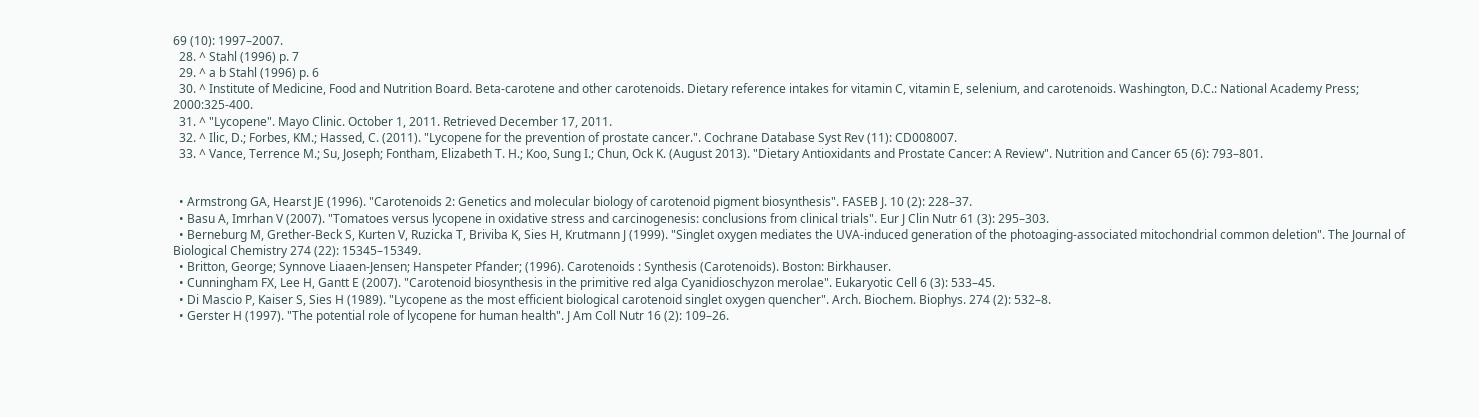69 (10): 1997–2007.
  28. ^ Stahl (1996) p. 7
  29. ^ a b Stahl (1996) p. 6
  30. ^ Institute of Medicine, Food and Nutrition Board. Beta-carotene and other carotenoids. Dietary reference intakes for vitamin C, vitamin E, selenium, and carotenoids. Washington, D.C.: National Academy Press; 2000:325-400.
  31. ^ "Lycopene". Mayo Clinic. October 1, 2011. Retrieved December 17, 2011.
  32. ^ Ilic, D.; Forbes, KM.; Hassed, C. (2011). "Lycopene for the prevention of prostate cancer.". Cochrane Database Syst Rev (11): CD008007.
  33. ^ Vance, Terrence M.; Su, Joseph; Fontham, Elizabeth T. H.; Koo, Sung I.; Chun, Ock K. (August 2013). "Dietary Antioxidants and Prostate Cancer: A Review". Nutrition and Cancer 65 (6): 793–801.


  • Armstrong GA, Hearst JE (1996). "Carotenoids 2: Genetics and molecular biology of carotenoid pigment biosynthesis". FASEB J. 10 (2): 228–37.
  • Basu A, Imrhan V (2007). "Tomatoes versus lycopene in oxidative stress and carcinogenesis: conclusions from clinical trials". Eur J Clin Nutr 61 (3): 295–303.
  • Berneburg M, Grether-Beck S, Kurten V, Ruzicka T, Briviba K, Sies H, Krutmann J (1999). "Singlet oxygen mediates the UVA-induced generation of the photoaging-associated mitochondrial common deletion". The Journal of Biological Chemistry 274 (22): 15345–15349.
  • Britton, George; Synnove Liaaen-Jensen; Hanspeter Pfander; (1996). Carotenoids : Synthesis (Carotenoids). Boston: Birkhauser.
  • Cunningham FX, Lee H, Gantt E (2007). "Carotenoid biosynthesis in the primitive red alga Cyanidioschyzon merolae". Eukaryotic Cell 6 (3): 533–45.
  • Di Mascio P, Kaiser S, Sies H (1989). "Lycopene as the most efficient biological carotenoid singlet oxygen quencher". Arch. Biochem. Biophys. 274 (2): 532–8.
  • Gerster H (1997). "The potential role of lycopene for human health". J Am Coll Nutr 16 (2): 109–26.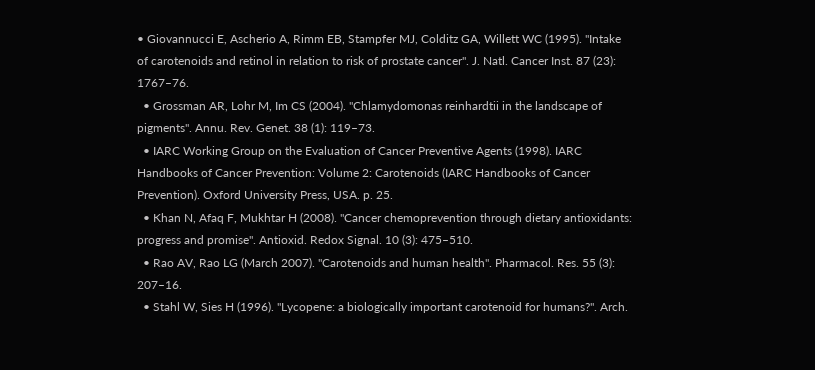• Giovannucci E, Ascherio A, Rimm EB, Stampfer MJ, Colditz GA, Willett WC (1995). "Intake of carotenoids and retinol in relation to risk of prostate cancer". J. Natl. Cancer Inst. 87 (23): 1767–76.
  • Grossman AR, Lohr M, Im CS (2004). "Chlamydomonas reinhardtii in the landscape of pigments". Annu. Rev. Genet. 38 (1): 119–73.
  • IARC Working Group on the Evaluation of Cancer Preventive Agents (1998). IARC Handbooks of Cancer Prevention: Volume 2: Carotenoids (IARC Handbooks of Cancer Prevention). Oxford University Press, USA. p. 25.
  • Khan N, Afaq F, Mukhtar H (2008). "Cancer chemoprevention through dietary antioxidants: progress and promise". Antioxid. Redox Signal. 10 (3): 475–510.
  • Rao AV, Rao LG (March 2007). "Carotenoids and human health". Pharmacol. Res. 55 (3): 207–16.
  • Stahl W, Sies H (1996). "Lycopene: a biologically important carotenoid for humans?". Arch.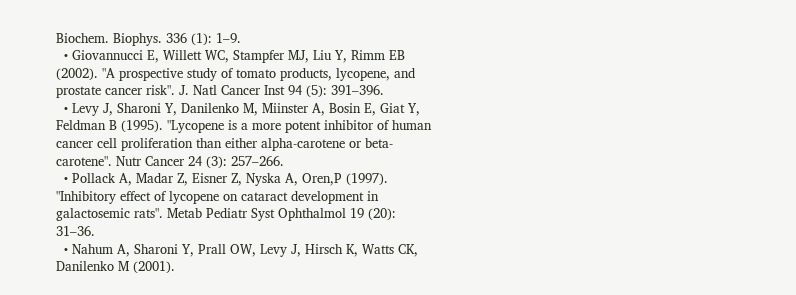Biochem. Biophys. 336 (1): 1–9.
  • Giovannucci E, Willett WC, Stampfer MJ, Liu Y, Rimm EB (2002). "A prospective study of tomato products, lycopene, and prostate cancer risk". J. Natl Cancer Inst 94 (5): 391–396.
  • Levy J, Sharoni Y, Danilenko M, Miinster A, Bosin E, Giat Y, Feldman B (1995). "Lycopene is a more potent inhibitor of human cancer cell proliferation than either alpha-carotene or beta-carotene". Nutr Cancer 24 (3): 257–266.
  • Pollack A, Madar Z, Eisner Z, Nyska A, Oren,P (1997). "Inhibitory effect of lycopene on cataract development in galactosemic rats". Metab Pediatr Syst Ophthalmol 19 (20): 31–36.
  • Nahum A, Sharoni Y, Prall OW, Levy J, Hirsch K, Watts CK, Danilenko M (2001).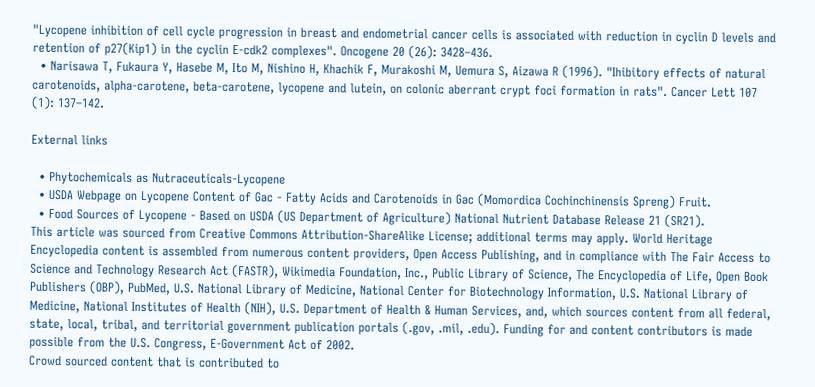"Lycopene inhibition of cell cycle progression in breast and endometrial cancer cells is associated with reduction in cyclin D levels and retention of p27(Kip1) in the cyclin E-cdk2 complexes". Oncogene 20 (26): 3428–436.
  • Narisawa T, Fukaura Y, Hasebe M, Ito M, Nishino H, Khachik F, Murakoshi M, Uemura S, Aizawa R (1996). "Ihibitory effects of natural carotenoids, alpha-carotene, beta-carotene, lycopene and lutein, on colonic aberrant crypt foci formation in rats". Cancer Lett 107 (1): 137–142.

External links

  • Phytochemicals as Nutraceuticals-Lycopene
  • USDA Webpage on Lycopene Content of Gac - Fatty Acids and Carotenoids in Gac (Momordica Cochinchinensis Spreng) Fruit.
  • Food Sources of Lycopene - Based on USDA (US Department of Agriculture) National Nutrient Database Release 21 (SR21).
This article was sourced from Creative Commons Attribution-ShareAlike License; additional terms may apply. World Heritage Encyclopedia content is assembled from numerous content providers, Open Access Publishing, and in compliance with The Fair Access to Science and Technology Research Act (FASTR), Wikimedia Foundation, Inc., Public Library of Science, The Encyclopedia of Life, Open Book Publishers (OBP), PubMed, U.S. National Library of Medicine, National Center for Biotechnology Information, U.S. National Library of Medicine, National Institutes of Health (NIH), U.S. Department of Health & Human Services, and, which sources content from all federal, state, local, tribal, and territorial government publication portals (.gov, .mil, .edu). Funding for and content contributors is made possible from the U.S. Congress, E-Government Act of 2002.
Crowd sourced content that is contributed to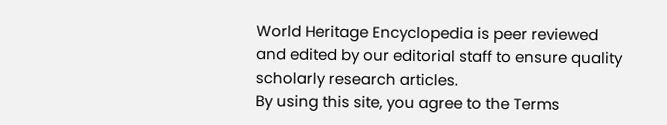World Heritage Encyclopedia is peer reviewed and edited by our editorial staff to ensure quality scholarly research articles.
By using this site, you agree to the Terms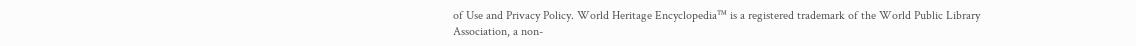of Use and Privacy Policy. World Heritage Encyclopedia™ is a registered trademark of the World Public Library Association, a non-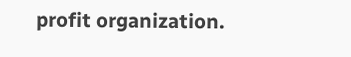profit organization.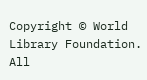Copyright © World Library Foundation. All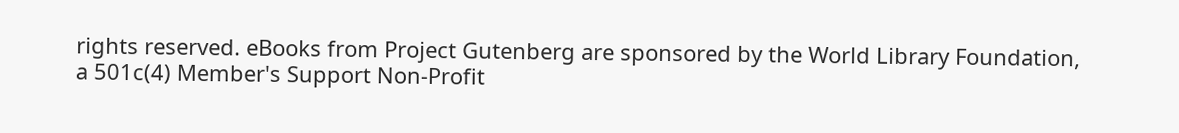rights reserved. eBooks from Project Gutenberg are sponsored by the World Library Foundation,
a 501c(4) Member's Support Non-Profit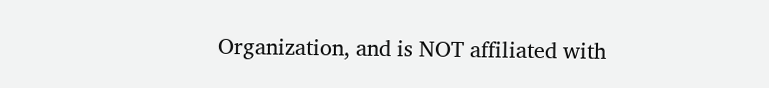Organization, and is NOT affiliated with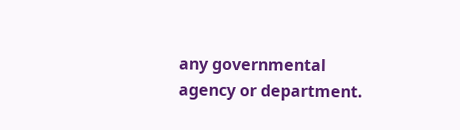any governmental agency or department.